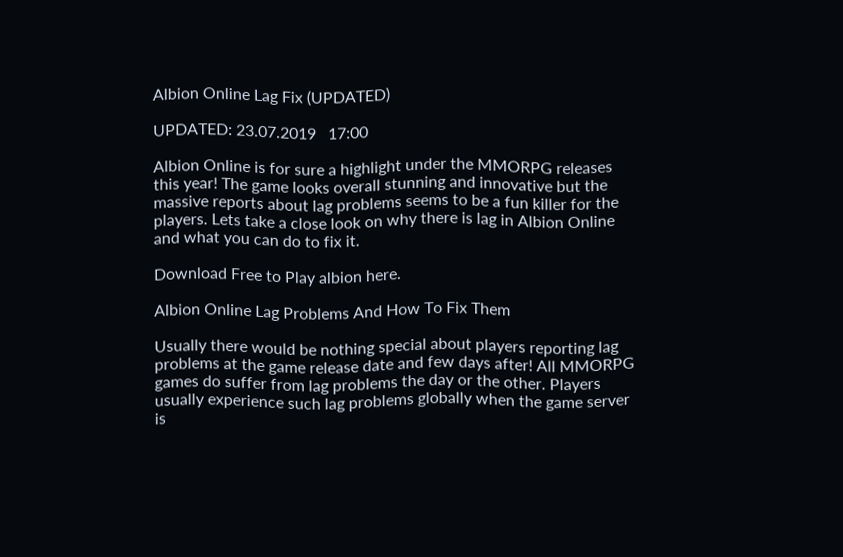Albion Online Lag Fix (UPDATED)

UPDATED: 23.07.2019   17:00

Albion Online is for sure a highlight under the MMORPG releases this year! The game looks overall stunning and innovative but the massive reports about lag problems seems to be a fun killer for the players. Lets take a close look on why there is lag in Albion Online and what you can do to fix it.

Download Free to Play albion here.

Albion Online Lag Problems And How To Fix Them

Usually there would be nothing special about players reporting lag problems at the game release date and few days after! All MMORPG games do suffer from lag problems the day or the other. Players usually experience such lag problems globally when the game server is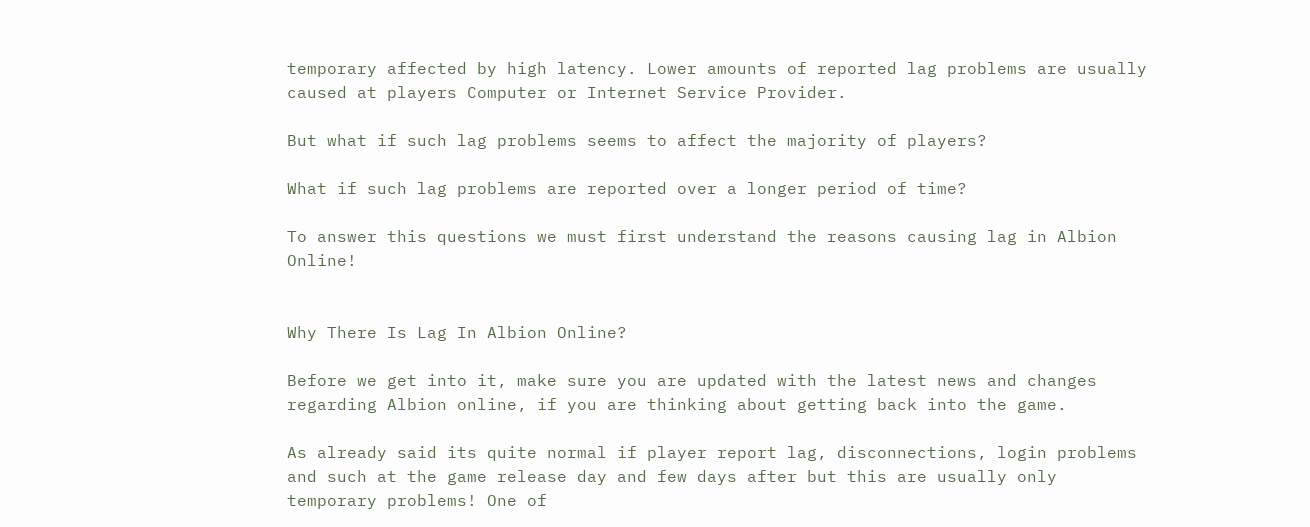temporary affected by high latency. Lower amounts of reported lag problems are usually caused at players Computer or Internet Service Provider.

But what if such lag problems seems to affect the majority of players?

What if such lag problems are reported over a longer period of time?

To answer this questions we must first understand the reasons causing lag in Albion Online!


Why There Is Lag In Albion Online?

Before we get into it, make sure you are updated with the latest news and changes regarding Albion online, if you are thinking about getting back into the game.

As already said its quite normal if player report lag, disconnections, login problems and such at the game release day and few days after but this are usually only temporary problems! One of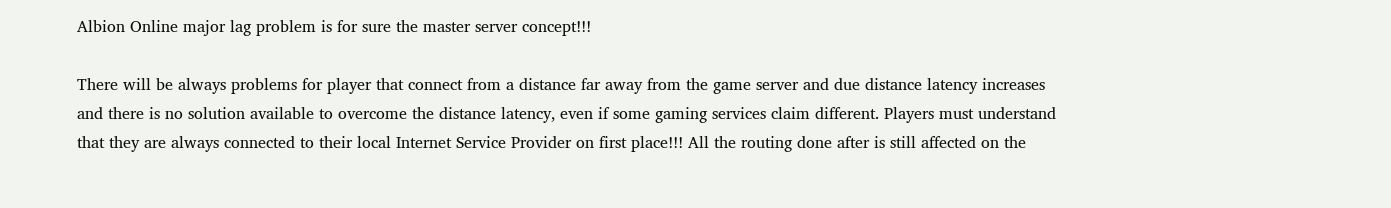Albion Online major lag problem is for sure the master server concept!!!

There will be always problems for player that connect from a distance far away from the game server and due distance latency increases and there is no solution available to overcome the distance latency, even if some gaming services claim different. Players must understand that they are always connected to their local Internet Service Provider on first place!!! All the routing done after is still affected on the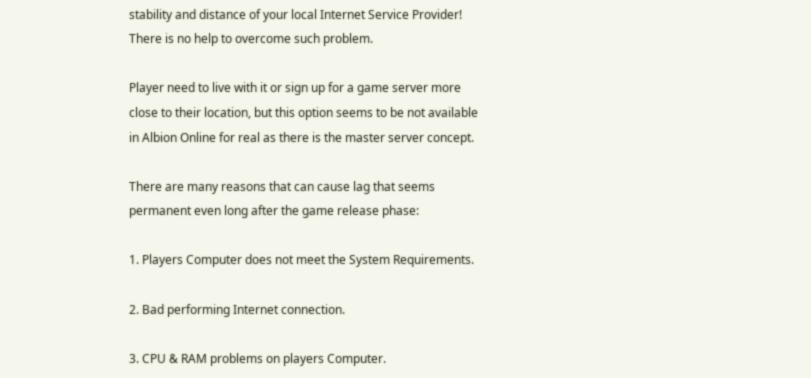stability and distance of your local Internet Service Provider! There is no help to overcome such problem.

Player need to live with it or sign up for a game server more close to their location, but this option seems to be not available in Albion Online for real as there is the master server concept.

There are many reasons that can cause lag that seems permanent even long after the game release phase:

1. Players Computer does not meet the System Requirements.

2. Bad performing Internet connection.

3. CPU & RAM problems on players Computer.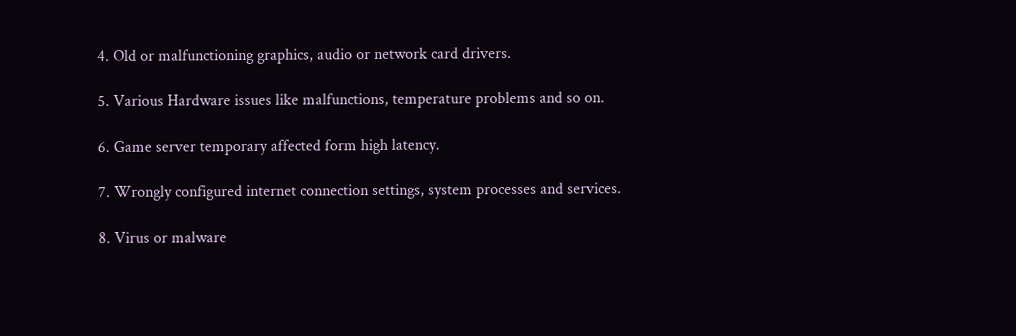4. Old or malfunctioning graphics, audio or network card drivers.

5. Various Hardware issues like malfunctions, temperature problems and so on.

6. Game server temporary affected form high latency.

7. Wrongly configured internet connection settings, system processes and services.

8. Virus or malware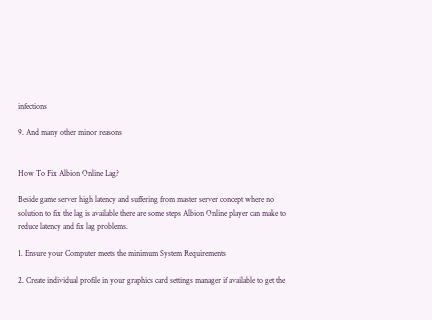infections

9. And many other minor reasons


How To Fix Albion Online Lag?

Beside game server high latency and suffering from master server concept where no solution to fix the lag is available there are some steps Albion Online player can make to reduce latency and fix lag problems.

1. Ensure your Computer meets the minimum System Requirements

2. Create individual profile in your graphics card settings manager if available to get the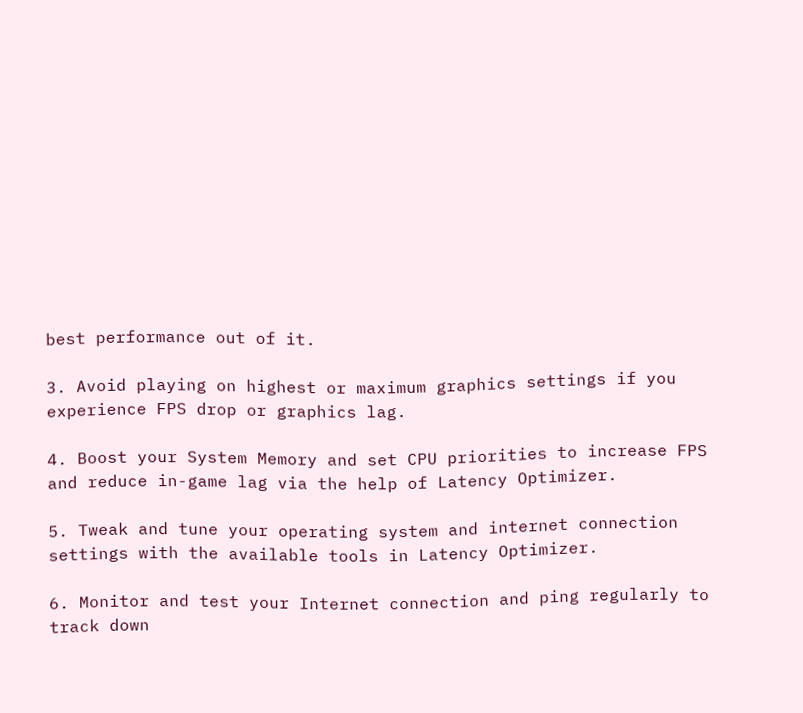best performance out of it.

3. Avoid playing on highest or maximum graphics settings if you experience FPS drop or graphics lag.

4. Boost your System Memory and set CPU priorities to increase FPS and reduce in-game lag via the help of Latency Optimizer.

5. Tweak and tune your operating system and internet connection settings with the available tools in Latency Optimizer.

6. Monitor and test your Internet connection and ping regularly to track down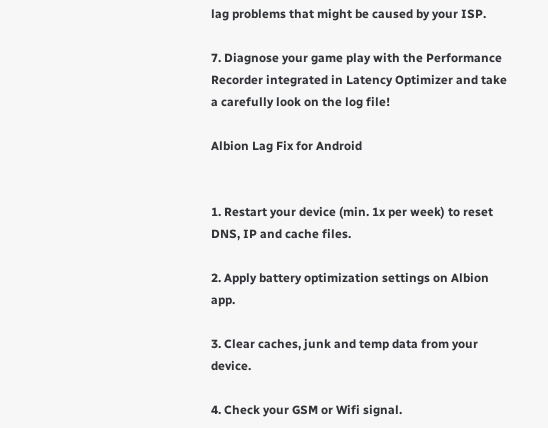lag problems that might be caused by your ISP.

7. Diagnose your game play with the Performance Recorder integrated in Latency Optimizer and take a carefully look on the log file!

Albion Lag Fix for Android


1. Restart your device (min. 1x per week) to reset DNS, IP and cache files.

2. Apply battery optimization settings on Albion app.

3. Clear caches, junk and temp data from your device.

4. Check your GSM or Wifi signal.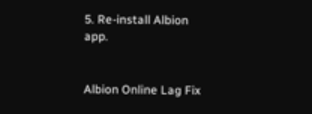5. Re-install Albion app.


Albion Online Lag Fix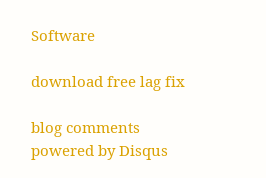Software

download free lag fix

blog comments powered by Disqus